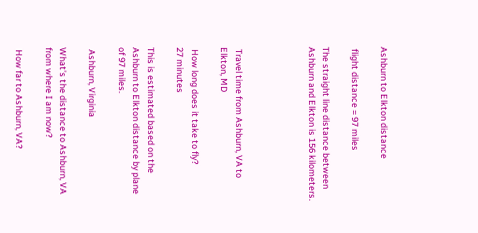Ashburn to Elkton distance

 flight distance = 97 miles

The straight line distance between Ashburn and Elkton is 156 kilometers.




 Travel time from Ashburn, VA to Elkton, MD

 How long does it take to fly?
27 minutes

This is estimated based on the Ashburn to Elkton distance by plane of 97 miles.

 Ashburn, Virginia

What's the distance to Ashburn, VA from where I am now?

 How far to Ashburn, VA?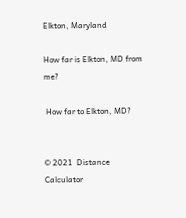Elkton, Maryland

How far is Elkton, MD from me?

 How far to Elkton, MD?


© 2021  Distance Calculator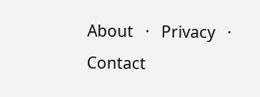About   ·   Privacy   ·   Contact